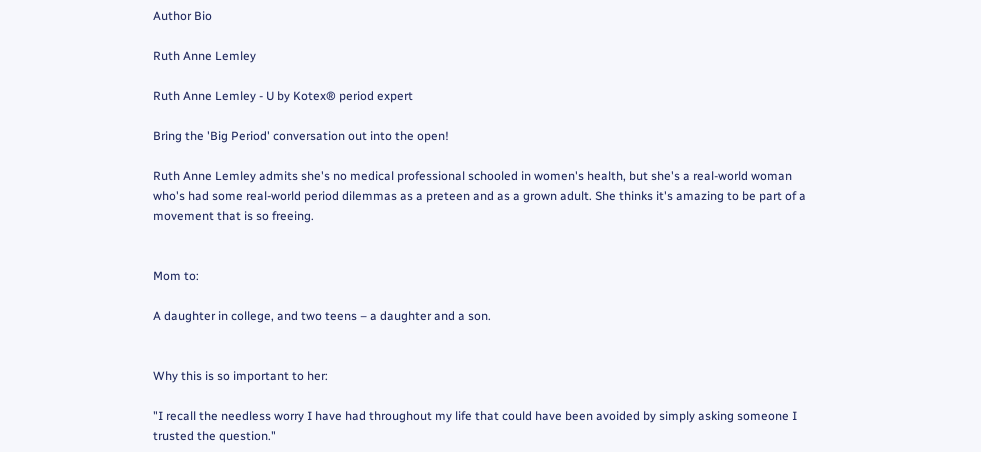Author Bio

Ruth Anne Lemley

Ruth Anne Lemley - U by Kotex® period expert

Bring the 'Big Period' conversation out into the open!

Ruth Anne Lemley admits she's no medical professional schooled in women's health, but she's a real-world woman who's had some real-world period dilemmas as a preteen and as a grown adult. She thinks it's amazing to be part of a movement that is so freeing.


Mom to:

A daughter in college, and two teens – a daughter and a son.


Why this is so important to her:

"I recall the needless worry I have had throughout my life that could have been avoided by simply asking someone I trusted the question."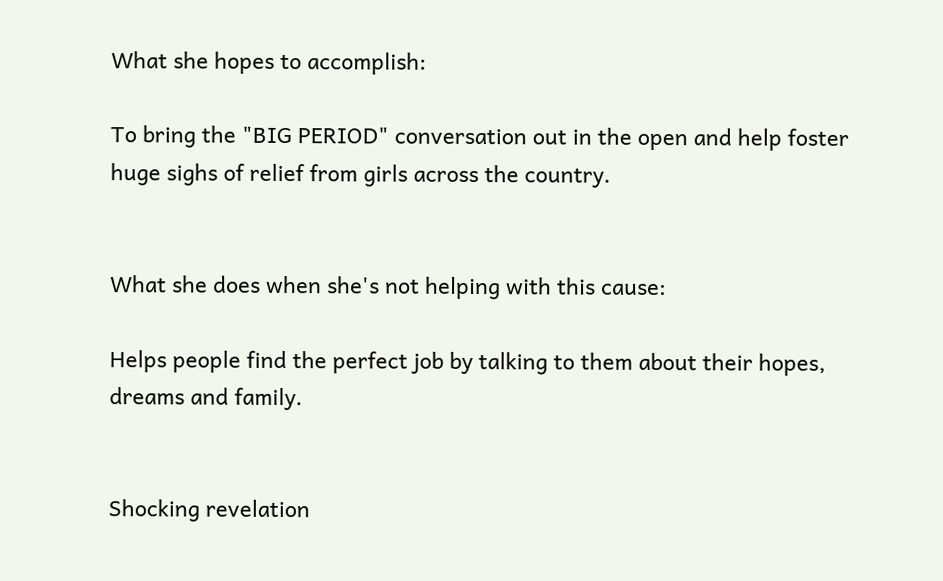What she hopes to accomplish:

To bring the "BIG PERIOD" conversation out in the open and help foster huge sighs of relief from girls across the country.


What she does when she's not helping with this cause:

Helps people find the perfect job by talking to them about their hopes, dreams and family.


Shocking revelation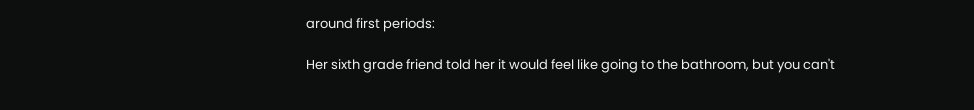around first periods:

Her sixth grade friend told her it would feel like going to the bathroom, but you can't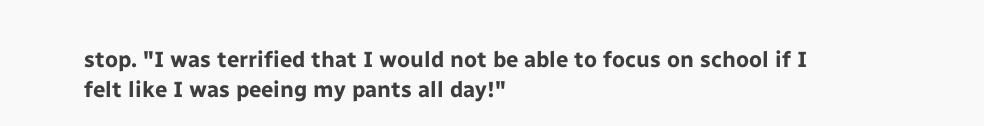stop. "I was terrified that I would not be able to focus on school if I felt like I was peeing my pants all day!"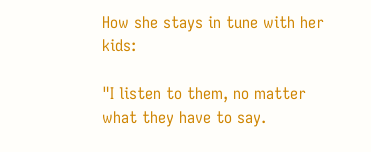How she stays in tune with her kids:

"I listen to them, no matter what they have to say.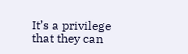It’s a privilege that they can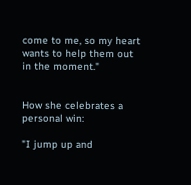come to me, so my heart wants to help them out in the moment."


How she celebrates a personal win:

"I jump up and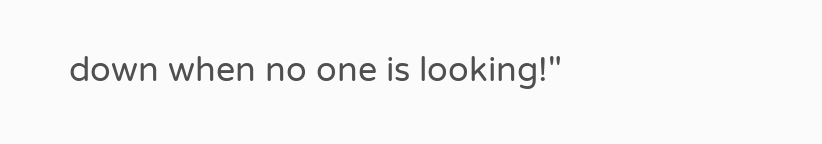down when no one is looking!"